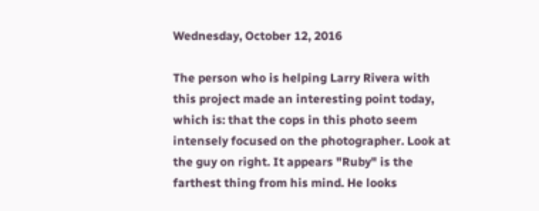Wednesday, October 12, 2016

The person who is helping Larry Rivera with this project made an interesting point today, which is: that the cops in this photo seem intensely focused on the photographer. Look at the guy on right. It appears "Ruby" is the farthest thing from his mind. He looks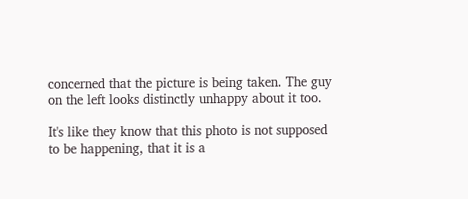concerned that the picture is being taken. The guy on the left looks distinctly unhappy about it too.

It's like they know that this photo is not supposed to be happening, that it is a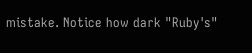mistake. Notice how dark "Ruby's"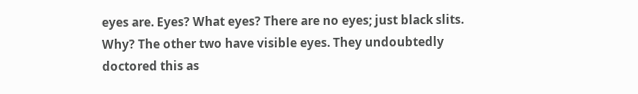eyes are. Eyes? What eyes? There are no eyes; just black slits. Why? The other two have visible eyes. They undoubtedly doctored this as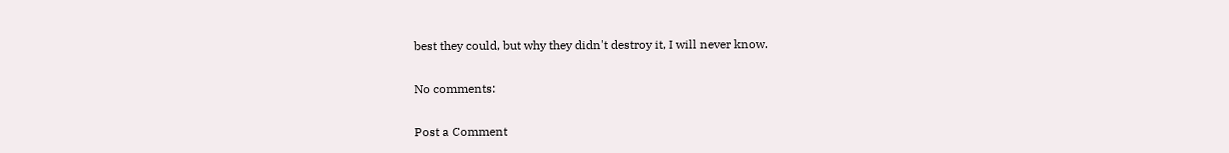best they could, but why they didn't destroy it, I will never know.

No comments:

Post a Comment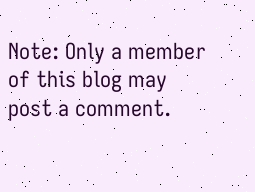Note: Only a member of this blog may post a comment.